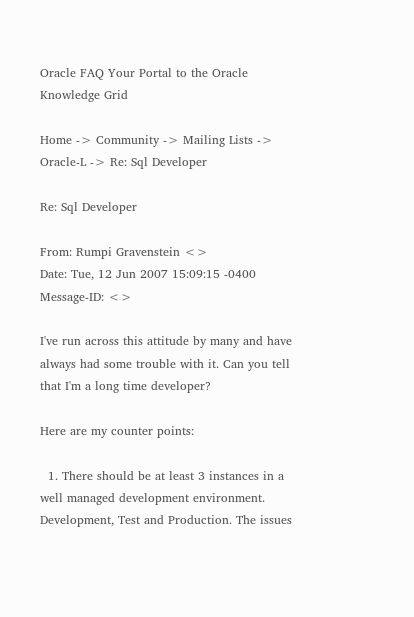Oracle FAQ Your Portal to the Oracle Knowledge Grid

Home -> Community -> Mailing Lists -> Oracle-L -> Re: Sql Developer

Re: Sql Developer

From: Rumpi Gravenstein <>
Date: Tue, 12 Jun 2007 15:09:15 -0400
Message-ID: <>

I've run across this attitude by many and have always had some trouble with it. Can you tell that I'm a long time developer?

Here are my counter points:

  1. There should be at least 3 instances in a well managed development environment. Development, Test and Production. The issues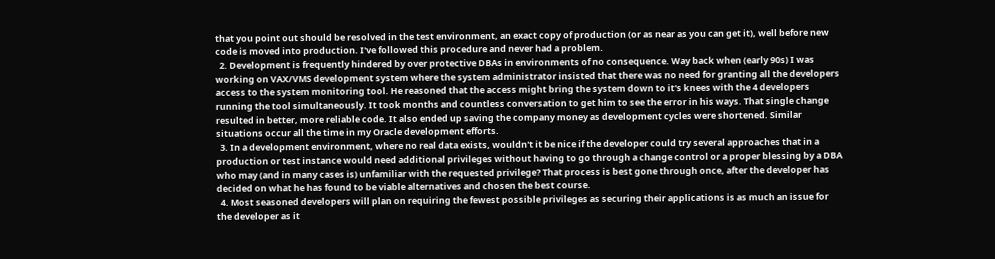that you point out should be resolved in the test environment, an exact copy of production (or as near as you can get it), well before new code is moved into production. I've followed this procedure and never had a problem.
  2. Development is frequently hindered by over protective DBAs in environments of no consequence. Way back when (early 90s) I was working on VAX/VMS development system where the system administrator insisted that there was no need for granting all the developers access to the system monitoring tool. He reasoned that the access might bring the system down to it's knees with the 4 developers running the tool simultaneously. It took months and countless conversation to get him to see the error in his ways. That single change resulted in better, more reliable code. It also ended up saving the company money as development cycles were shortened. Similar situations occur all the time in my Oracle development efforts.
  3. In a development environment, where no real data exists, wouldn't it be nice if the developer could try several approaches that in a production or test instance would need additional privileges without having to go through a change control or a proper blessing by a DBA who may (and in many cases is) unfamiliar with the requested privilege? That process is best gone through once, after the developer has decided on what he has found to be viable alternatives and chosen the best course.
  4. Most seasoned developers will plan on requiring the fewest possible privileges as securing their applications is as much an issue for the developer as it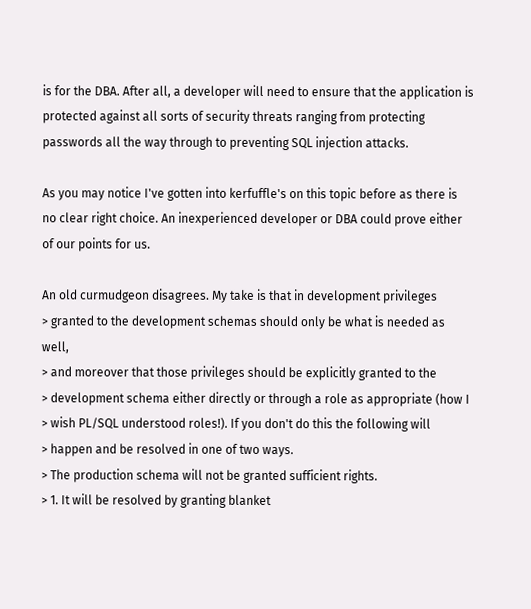is for the DBA. After all, a developer will need to ensure that the application is protected against all sorts of security threats ranging from protecting passwords all the way through to preventing SQL injection attacks.

As you may notice I've gotten into kerfuffle's on this topic before as there is no clear right choice. An inexperienced developer or DBA could prove either of our points for us.

An old curmudgeon disagrees. My take is that in development privileges
> granted to the development schemas should only be what is needed as well,
> and moreover that those privileges should be explicitly granted to the
> development schema either directly or through a role as appropriate (how I
> wish PL/SQL understood roles!). If you don't do this the following will
> happen and be resolved in one of two ways.
> The production schema will not be granted sufficient rights.
> 1. It will be resolved by granting blanket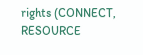rights (CONNECT, RESOURCE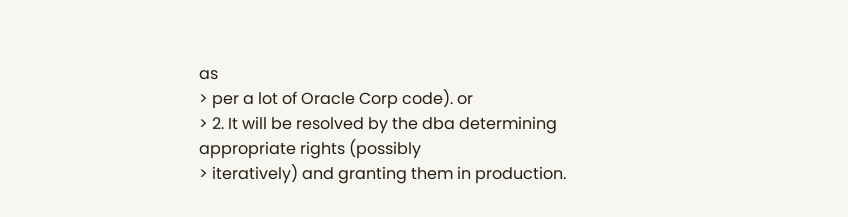as
> per a lot of Oracle Corp code). or
> 2. It will be resolved by the dba determining appropriate rights (possibly
> iteratively) and granting them in production.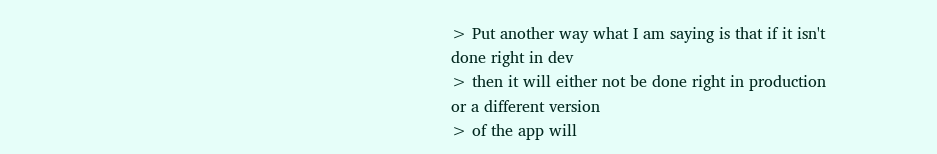> Put another way what I am saying is that if it isn't done right in dev
> then it will either not be done right in production or a different version
> of the app will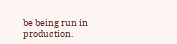be being run in production.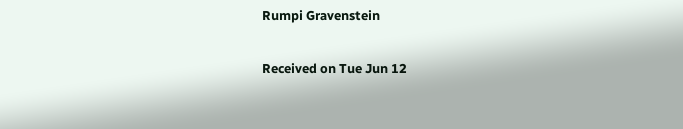Rumpi Gravenstein

Received on Tue Jun 12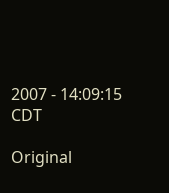2007 - 14:09:15 CDT

Original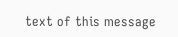text of this message